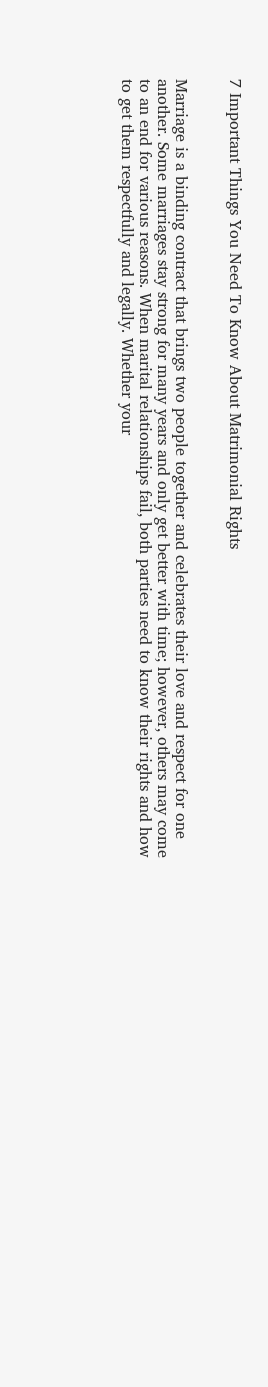7 Important Things You Need To Know About Matrimonial Rights


Marriage is a binding contract that brings two people together and celebrates their love and respect for one another. Some marriages stay strong for many years and only get better with time; however, others may come to an end for various reasons. When marital relationships fail, both parties need to know their rights and how to get them respectfully and legally. Whether your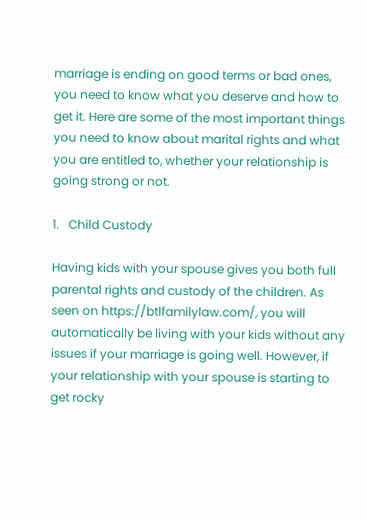marriage is ending on good terms or bad ones, you need to know what you deserve and how to get it. Here are some of the most important things you need to know about marital rights and what you are entitled to, whether your relationship is going strong or not.

1.   Child Custody

Having kids with your spouse gives you both full parental rights and custody of the children. As seen on https://btlfamilylaw.com/, you will automatically be living with your kids without any issues if your marriage is going well. However, if your relationship with your spouse is starting to get rocky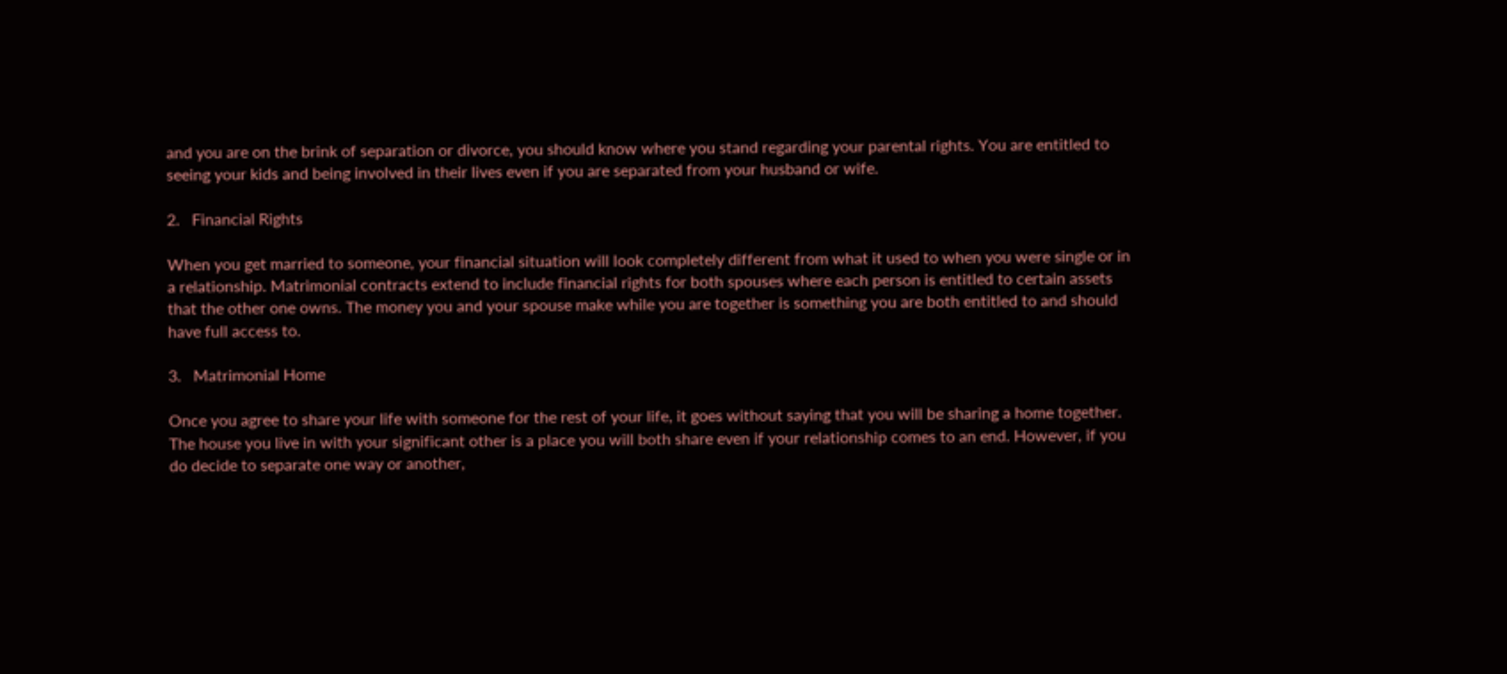and you are on the brink of separation or divorce, you should know where you stand regarding your parental rights. You are entitled to seeing your kids and being involved in their lives even if you are separated from your husband or wife.

2.   Financial Rights

When you get married to someone, your financial situation will look completely different from what it used to when you were single or in a relationship. Matrimonial contracts extend to include financial rights for both spouses where each person is entitled to certain assets that the other one owns. The money you and your spouse make while you are together is something you are both entitled to and should have full access to.

3.   Matrimonial Home

Once you agree to share your life with someone for the rest of your life, it goes without saying that you will be sharing a home together. The house you live in with your significant other is a place you will both share even if your relationship comes to an end. However, if you do decide to separate one way or another,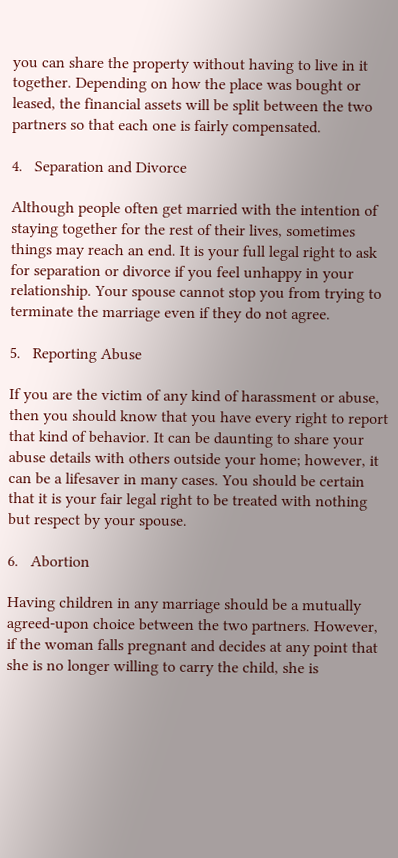you can share the property without having to live in it together. Depending on how the place was bought or leased, the financial assets will be split between the two partners so that each one is fairly compensated.

4.   Separation and Divorce

Although people often get married with the intention of staying together for the rest of their lives, sometimes things may reach an end. It is your full legal right to ask for separation or divorce if you feel unhappy in your relationship. Your spouse cannot stop you from trying to terminate the marriage even if they do not agree.

5.   Reporting Abuse

If you are the victim of any kind of harassment or abuse, then you should know that you have every right to report that kind of behavior. It can be daunting to share your abuse details with others outside your home; however, it can be a lifesaver in many cases. You should be certain that it is your fair legal right to be treated with nothing but respect by your spouse.

6.   Abortion

Having children in any marriage should be a mutually agreed-upon choice between the two partners. However, if the woman falls pregnant and decides at any point that she is no longer willing to carry the child, she is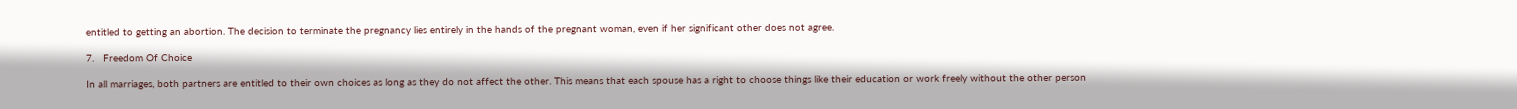entitled to getting an abortion. The decision to terminate the pregnancy lies entirely in the hands of the pregnant woman, even if her significant other does not agree.

7.   Freedom Of Choice

In all marriages, both partners are entitled to their own choices as long as they do not affect the other. This means that each spouse has a right to choose things like their education or work freely without the other person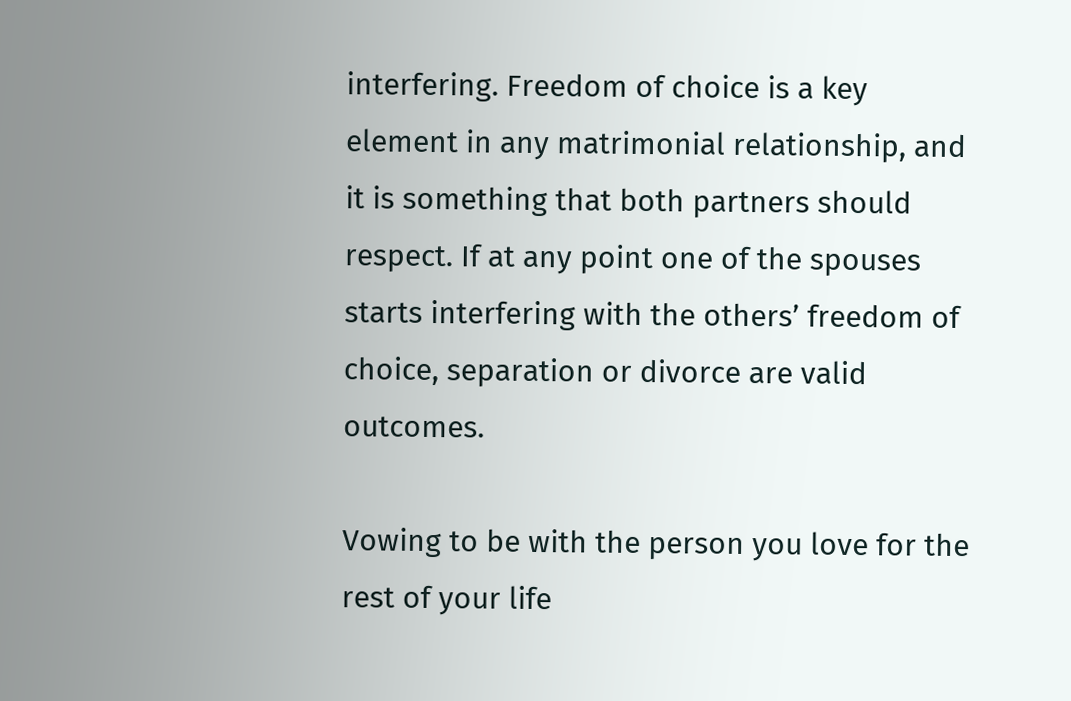interfering. Freedom of choice is a key element in any matrimonial relationship, and it is something that both partners should respect. If at any point one of the spouses starts interfering with the others’ freedom of choice, separation or divorce are valid outcomes.

Vowing to be with the person you love for the rest of your life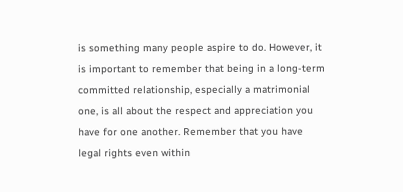is something many people aspire to do. However, it is important to remember that being in a long-term committed relationship, especially a matrimonial one, is all about the respect and appreciation you have for one another. Remember that you have legal rights even within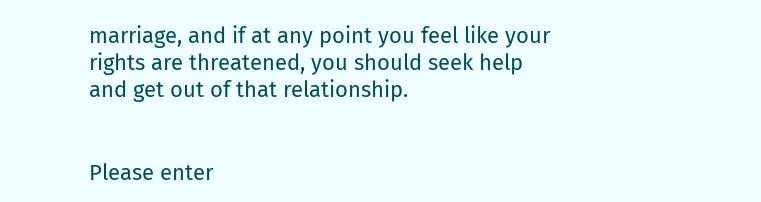marriage, and if at any point you feel like your rights are threatened, you should seek help and get out of that relationship.


Please enter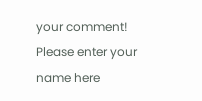your comment!
Please enter your name here